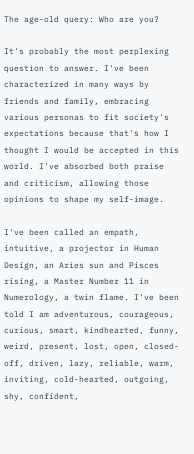The age-old query: Who are you?

It's probably the most perplexing question to answer. I've been characterized in many ways by friends and family, embracing various personas to fit society's expectations because that's how I thought I would be accepted in this world. I've absorbed both praise and criticism, allowing those opinions to shape my self-image.

I've been called an empath, intuitive, a projector in Human Design, an Aries sun and Pisces rising, a Master Number 11 in Numerology, a twin flame. I've been told I am adventurous, courageous, curious, smart, kindhearted, funny, weird, present, lost, open, closed-off, driven, lazy, reliable, warm, inviting, cold-hearted, outgoing, shy, confident,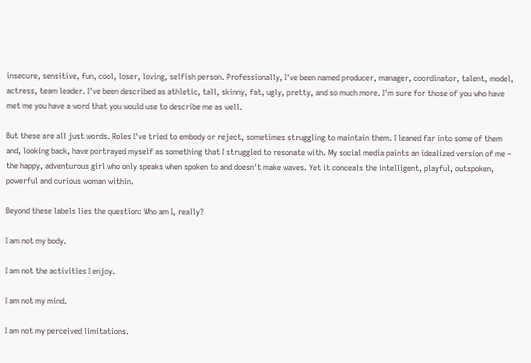insecure, sensitive, fun, cool, loser, loving, selfish person. Professionally, I've been named producer, manager, coordinator, talent, model, actress, team leader. I've been described as athletic, tall, skinny, fat, ugly, pretty, and so much more. I'm sure for those of you who have met me you have a word that you would use to describe me as well.

But these are all just words. Roles I've tried to embody or reject, sometimes struggling to maintain them. I leaned far into some of them and, looking back, have portrayed myself as something that I struggled to resonate with. My social media paints an idealized version of me – the happy, adventurous girl who only speaks when spoken to and doesn't make waves. Yet it conceals the intelligent, playful, outspoken, powerful and curious woman within.

Beyond these labels lies the question: Who am I, really?

I am not my body.

I am not the activities I enjoy.

I am not my mind.

I am not my perceived limitations.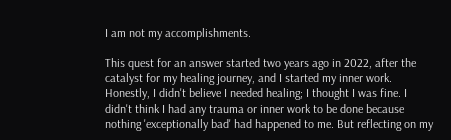I am not my accomplishments.

This quest for an answer started two years ago in 2022, after the catalyst for my healing journey, and I started my inner work. Honestly, I didn't believe I needed healing; I thought I was fine. I didn't think I had any trauma or inner work to be done because nothing 'exceptionally bad' had happened to me. But reflecting on my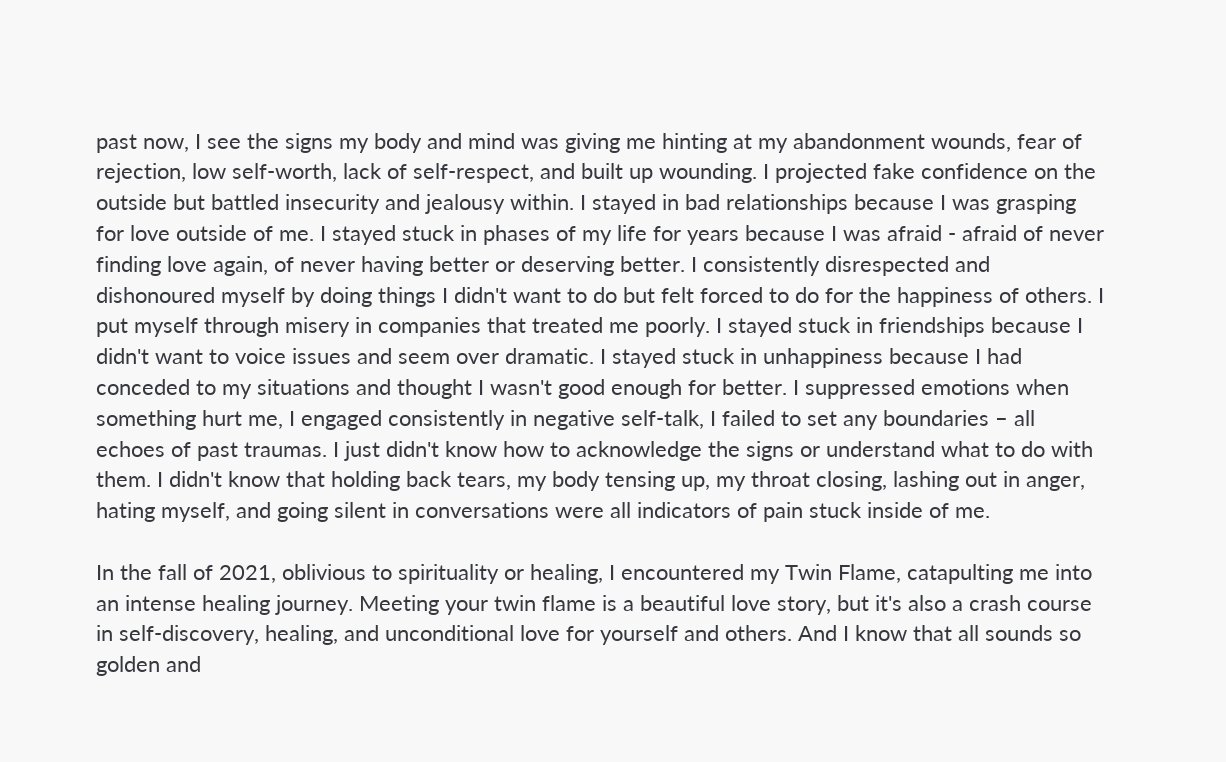past now, I see the signs my body and mind was giving me hinting at my abandonment wounds, fear of rejection, low self-worth, lack of self-respect, and built up wounding. I projected fake confidence on the outside but battled insecurity and jealousy within. I stayed in bad relationships because I was grasping for love outside of me. I stayed stuck in phases of my life for years because I was afraid - afraid of never finding love again, of never having better or deserving better. I consistently disrespected and dishonoured myself by doing things I didn't want to do but felt forced to do for the happiness of others. I put myself through misery in companies that treated me poorly. I stayed stuck in friendships because I didn't want to voice issues and seem over dramatic. I stayed stuck in unhappiness because I had conceded to my situations and thought I wasn't good enough for better. I suppressed emotions when something hurt me, I engaged consistently in negative self-talk, I failed to set any boundaries – all echoes of past traumas. I just didn't know how to acknowledge the signs or understand what to do with them. I didn't know that holding back tears, my body tensing up, my throat closing, lashing out in anger, hating myself, and going silent in conversations were all indicators of pain stuck inside of me.

In the fall of 2021, oblivious to spirituality or healing, I encountered my Twin Flame, catapulting me into an intense healing journey. Meeting your twin flame is a beautiful love story, but it's also a crash course in self-discovery, healing, and unconditional love for yourself and others. And I know that all sounds so golden and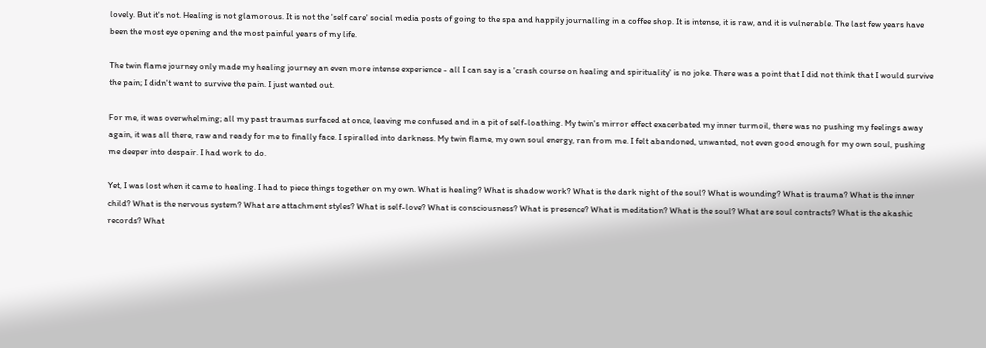lovely. But it's not. Healing is not glamorous. It is not the 'self care' social media posts of going to the spa and happily journalling in a coffee shop. It is intense, it is raw, and it is vulnerable. The last few years have been the most eye opening and the most painful years of my life.

The twin flame journey only made my healing journey an even more intense experience - all I can say is a 'crash course on healing and spirituality' is no joke. There was a point that I did not think that I would survive the pain; I didn't want to survive the pain. I just wanted out.

For me, it was overwhelming; all my past traumas surfaced at once, leaving me confused and in a pit of self-loathing. My twin's mirror effect exacerbated my inner turmoil, there was no pushing my feelings away again, it was all there, raw and ready for me to finally face. I spiralled into darkness. My twin flame, my own soul energy, ran from me. I felt abandoned, unwanted, not even good enough for my own soul, pushing me deeper into despair. I had work to do.

Yet, I was lost when it came to healing. I had to piece things together on my own. What is healing? What is shadow work? What is the dark night of the soul? What is wounding? What is trauma? What is the inner child? What is the nervous system? What are attachment styles? What is self-love? What is consciousness? What is presence? What is meditation? What is the soul? What are soul contracts? What is the akashic records? What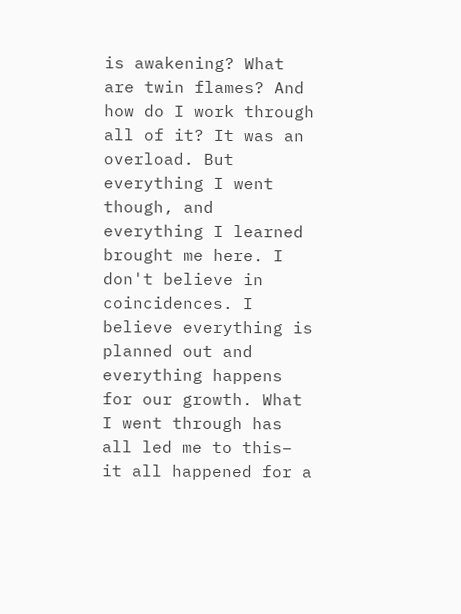is awakening? What are twin flames? And how do I work through all of it? It was an overload. But everything I went though, and everything I learned brought me here. I don't believe in coincidences. I believe everything is planned out and everything happens for our growth. What I went through has all led me to this– it all happened for a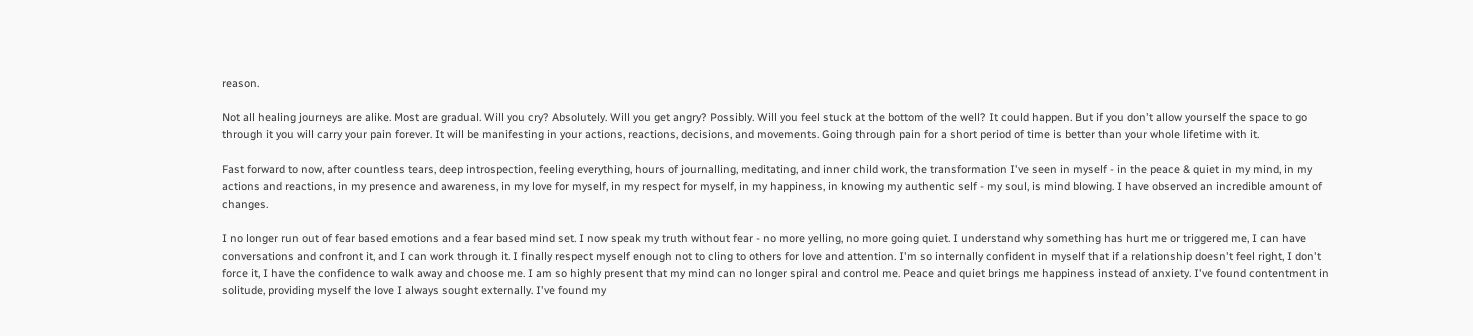reason.

Not all healing journeys are alike. Most are gradual. Will you cry? Absolutely. Will you get angry? Possibly. Will you feel stuck at the bottom of the well? It could happen. But if you don't allow yourself the space to go through it you will carry your pain forever. It will be manifesting in your actions, reactions, decisions, and movements. Going through pain for a short period of time is better than your whole lifetime with it.

Fast forward to now, after countless tears, deep introspection, feeling everything, hours of journalling, meditating, and inner child work, the transformation I've seen in myself - in the peace & quiet in my mind, in my actions and reactions, in my presence and awareness, in my love for myself, in my respect for myself, in my happiness, in knowing my authentic self - my soul, is mind blowing. I have observed an incredible amount of changes.

I no longer run out of fear based emotions and a fear based mind set. I now speak my truth without fear - no more yelling, no more going quiet. I understand why something has hurt me or triggered me, I can have conversations and confront it, and I can work through it. I finally respect myself enough not to cling to others for love and attention. I'm so internally confident in myself that if a relationship doesn't feel right, I don't force it, I have the confidence to walk away and choose me. I am so highly present that my mind can no longer spiral and control me. Peace and quiet brings me happiness instead of anxiety. I've found contentment in solitude, providing myself the love I always sought externally. I've found my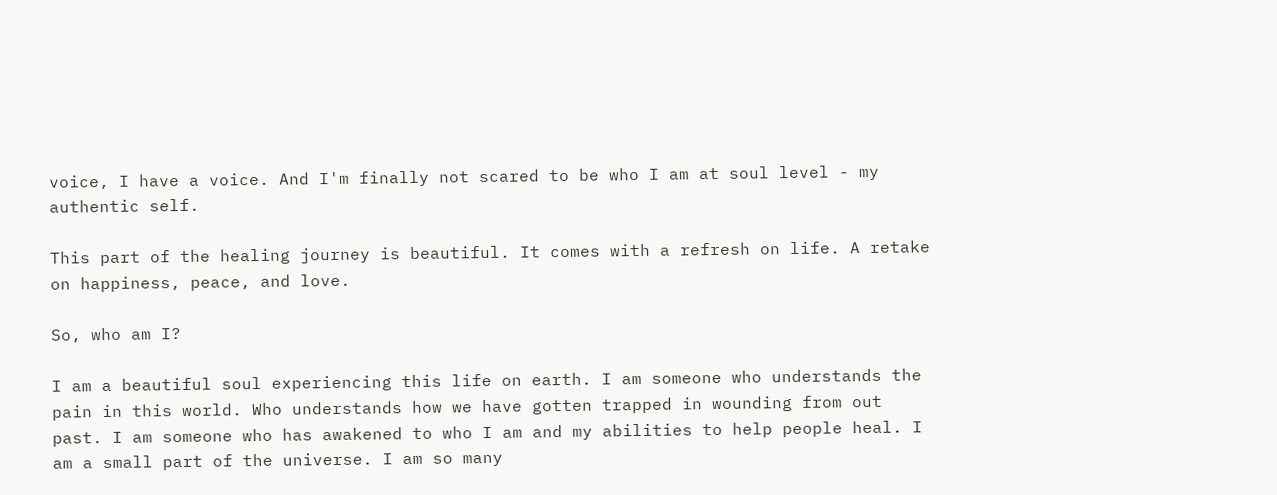voice, I have a voice. And I'm finally not scared to be who I am at soul level - my authentic self.

This part of the healing journey is beautiful. It comes with a refresh on life. A retake on happiness, peace, and love.

So, who am I?

I am a beautiful soul experiencing this life on earth. I am someone who understands the pain in this world. Who understands how we have gotten trapped in wounding from out past. I am someone who has awakened to who I am and my abilities to help people heal. I am a small part of the universe. I am so many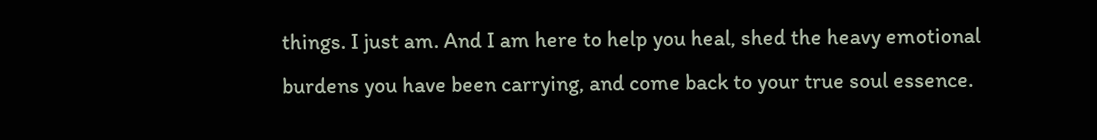things. I just am. And I am here to help you heal, shed the heavy emotional burdens you have been carrying, and come back to your true soul essence.